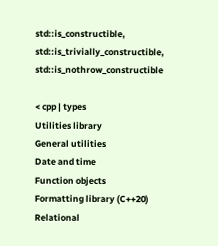std::is_constructible, std::is_trivially_constructible, std::is_nothrow_constructible

< cpp | types
Utilities library
General utilities
Date and time
Function objects
Formatting library (C++20)
Relational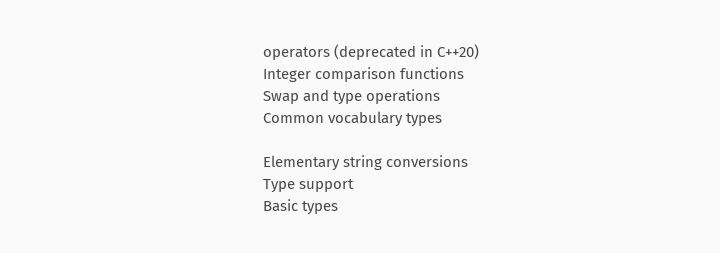operators (deprecated in C++20)
Integer comparison functions
Swap and type operations
Common vocabulary types

Elementary string conversions
Type support
Basic types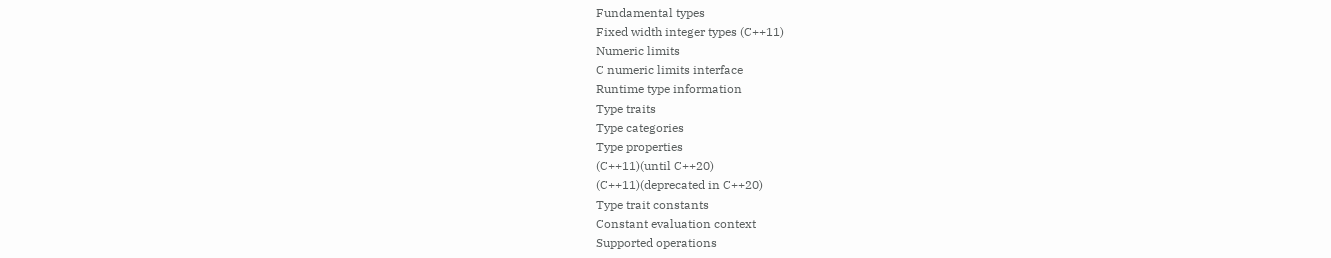Fundamental types
Fixed width integer types (C++11)
Numeric limits
C numeric limits interface
Runtime type information
Type traits
Type categories
Type properties
(C++11)(until C++20)
(C++11)(deprecated in C++20)
Type trait constants
Constant evaluation context
Supported operations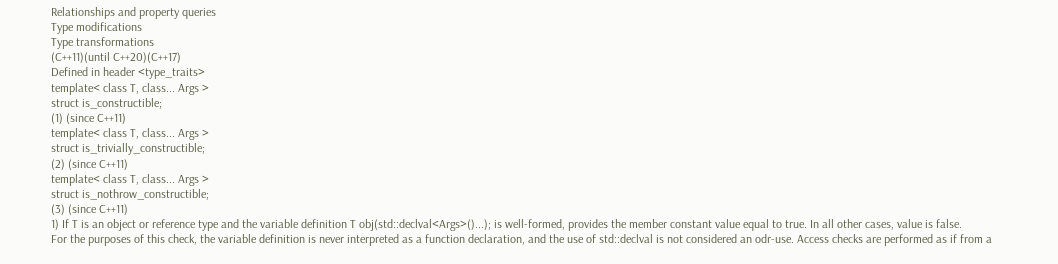Relationships and property queries
Type modifications
Type transformations
(C++11)(until C++20)(C++17)
Defined in header <type_traits>
template< class T, class... Args >
struct is_constructible;
(1) (since C++11)
template< class T, class... Args >
struct is_trivially_constructible;
(2) (since C++11)
template< class T, class... Args >
struct is_nothrow_constructible;
(3) (since C++11)
1) If T is an object or reference type and the variable definition T obj(std::declval<Args>()...); is well-formed, provides the member constant value equal to true. In all other cases, value is false.
For the purposes of this check, the variable definition is never interpreted as a function declaration, and the use of std::declval is not considered an odr-use. Access checks are performed as if from a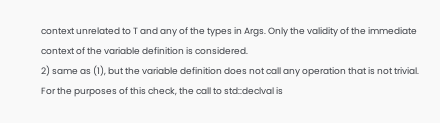context unrelated to T and any of the types in Args. Only the validity of the immediate context of the variable definition is considered.
2) same as (1), but the variable definition does not call any operation that is not trivial. For the purposes of this check, the call to std::declval is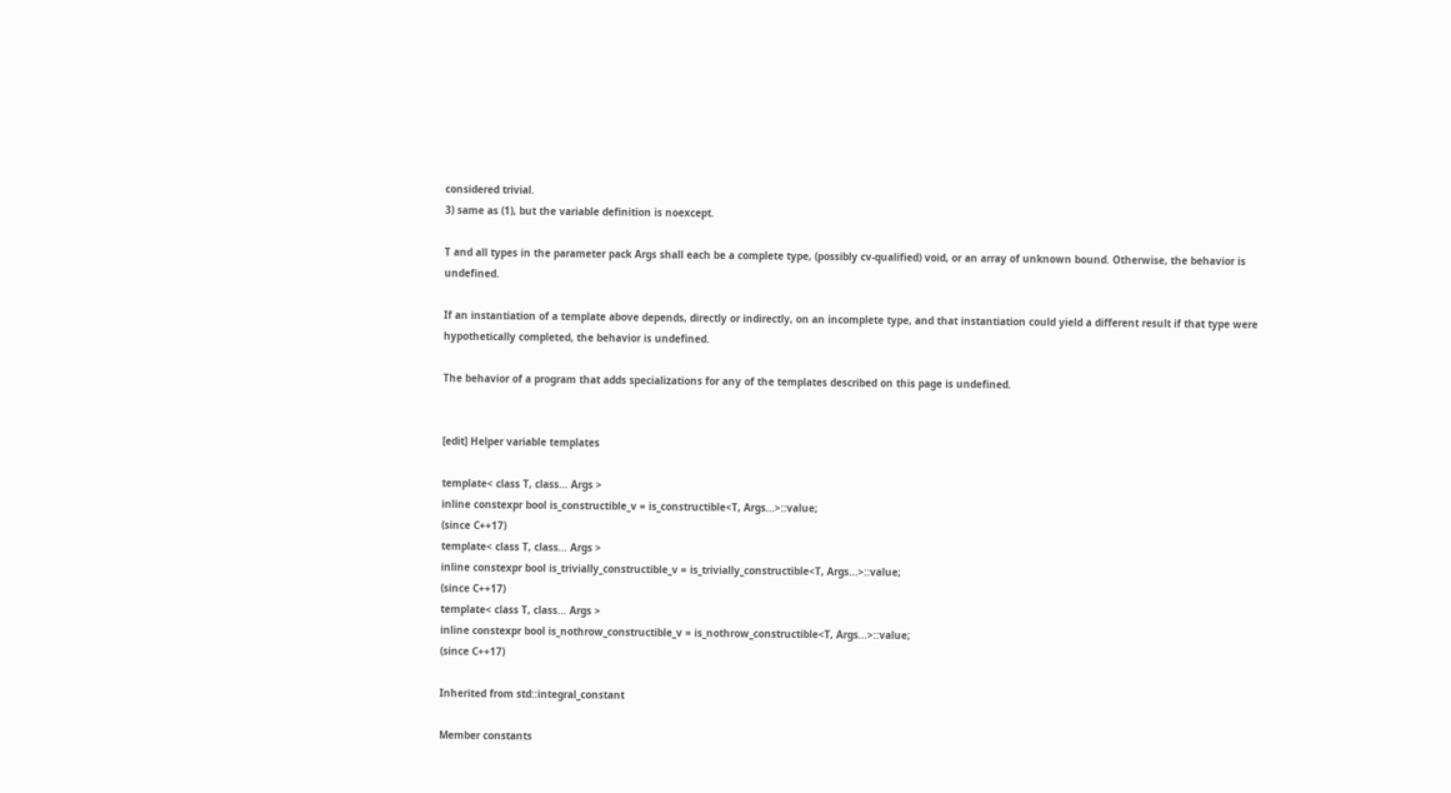considered trivial.
3) same as (1), but the variable definition is noexcept.

T and all types in the parameter pack Args shall each be a complete type, (possibly cv-qualified) void, or an array of unknown bound. Otherwise, the behavior is undefined.

If an instantiation of a template above depends, directly or indirectly, on an incomplete type, and that instantiation could yield a different result if that type were hypothetically completed, the behavior is undefined.

The behavior of a program that adds specializations for any of the templates described on this page is undefined.


[edit] Helper variable templates

template< class T, class... Args >
inline constexpr bool is_constructible_v = is_constructible<T, Args...>::value;
(since C++17)
template< class T, class... Args >
inline constexpr bool is_trivially_constructible_v = is_trivially_constructible<T, Args...>::value;
(since C++17)
template< class T, class... Args >
inline constexpr bool is_nothrow_constructible_v = is_nothrow_constructible<T, Args...>::value;
(since C++17)

Inherited from std::integral_constant

Member constants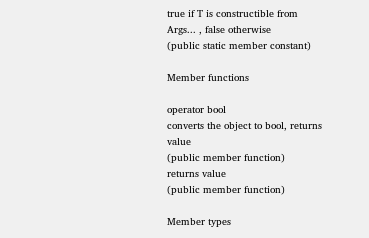true if T is constructible from Args... , false otherwise
(public static member constant)

Member functions

operator bool
converts the object to bool, returns value
(public member function)
returns value
(public member function)

Member types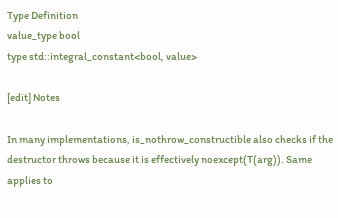Type Definition
value_type bool
type std::integral_constant<bool, value>

[edit] Notes

In many implementations, is_nothrow_constructible also checks if the destructor throws because it is effectively noexcept(T(arg)). Same applies to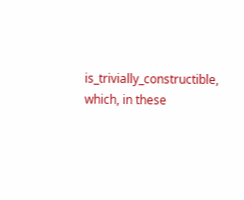is_trivially_constructible, which, in these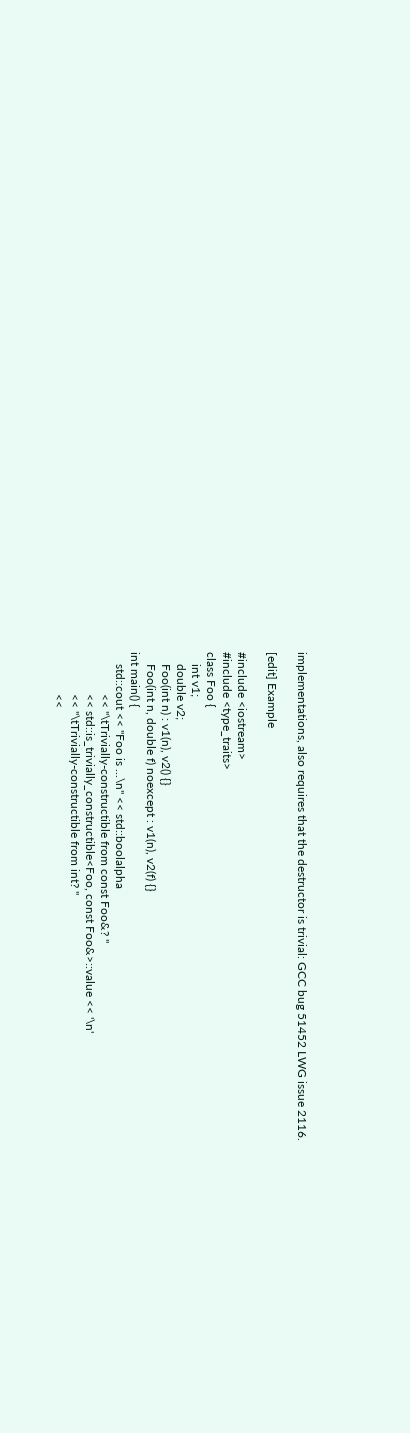implementations, also requires that the destructor is trivial: GCC bug 51452 LWG issue 2116.

[edit] Example

#include <iostream>
#include <type_traits>
class Foo {
    int v1;
    double v2;
    Foo(int n) : v1(n), v2() {}
    Foo(int n, double f) noexcept : v1(n), v2(f) {}
int main() {
    std::cout << "Foo is ...\n" << std::boolalpha
              << "\tTrivially-constructible from const Foo&? "
              << std::is_trivially_constructible<Foo, const Foo&>::value << '\n'
              << "\tTrivially-constructible from int? "
              <<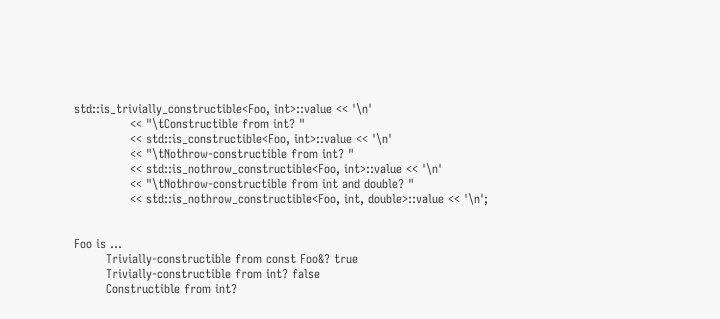std::is_trivially_constructible<Foo, int>::value << '\n'
              << "\tConstructible from int? "
              << std::is_constructible<Foo, int>::value << '\n'
              << "\tNothrow-constructible from int? "
              << std::is_nothrow_constructible<Foo, int>::value << '\n'
              << "\tNothrow-constructible from int and double? "
              << std::is_nothrow_constructible<Foo, int, double>::value << '\n';


Foo is ...
        Trivially-constructible from const Foo&? true
        Trivially-constructible from int? false
        Constructible from int?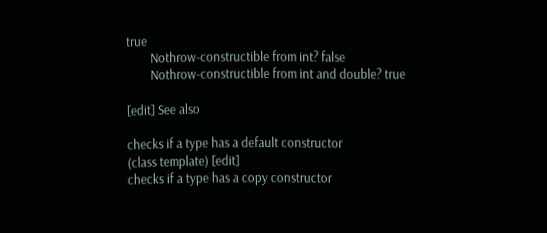true
        Nothrow-constructible from int? false
        Nothrow-constructible from int and double? true

[edit] See also

checks if a type has a default constructor
(class template) [edit]
checks if a type has a copy constructor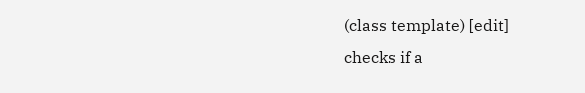(class template) [edit]
checks if a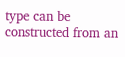type can be constructed from an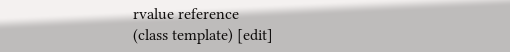rvalue reference
(class template) [edit]